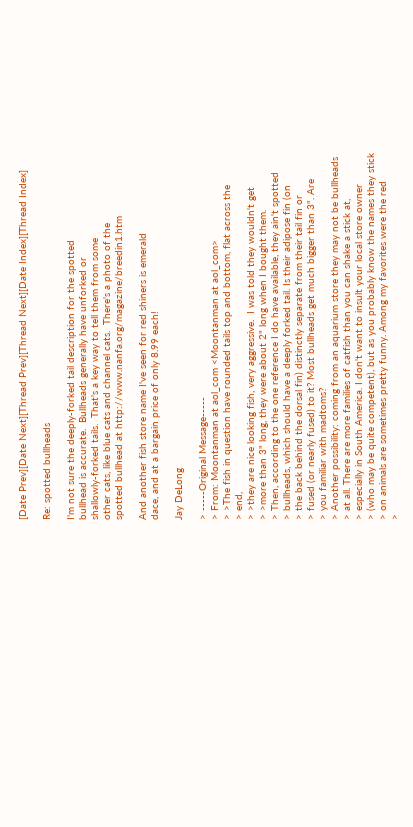[Date Prev][Date Next][Thread Prev][Thread Next][Date Index][Thread Index]

Re: spotted bullheads

I'm not sure the deeply-forked tail description for the spotted
bullhead is accurate.  Bullheads generally have unforked or
shallowly-forked tails.  That's a key way to tell them from some
other cats, like blue cats and channel cats.  There's a photo of the
spotted bullhead at http://www.nanfa.org/magazine/breedin1.htm

And another fish store name I've seen for red shiners is emerald
dace, and at a bargain price of only 8.99 each!

Jay DeLong

> -----Original Message-----
> From: Moontanman at aol_com <Moontanman at aol_com>
> >The fish in question have rounded tails top and bottom, flat across the
> end,
> >they are nice looking fish, very aggressive.  I was told they wouldn't get
> >more than 3" long, they were about 2" long when I bought them.
> Then, according to the one reference I do have available, they ain't spotted
> bullheads, which should have a deeply forked tail. Is their adipose fin (on
> the back behind the dorsal fin) distinctly separate from their tail fin or
> fused (or nearly fused) to it? Most bullheads get much bigger than 3". Are
> you familiar with madtoms?
> Another possibility: coming from an aquarium store they may not be bullheads
> at all. There are more families of catfish than you can shake a stick at,
> especially in South America. I don't want to insult your local store owner
> (who may be quite competent), but as you probably know the names they stick
> on animals are sometimes pretty funny. Among my favorites were the red
>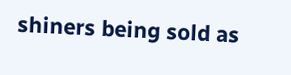shiners being sold as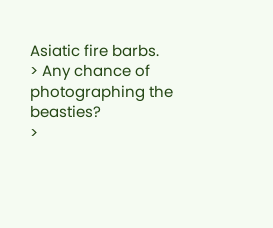Asiatic fire barbs.
> Any chance of photographing the beasties?
>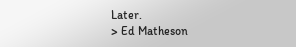Later.
> Ed Matheson